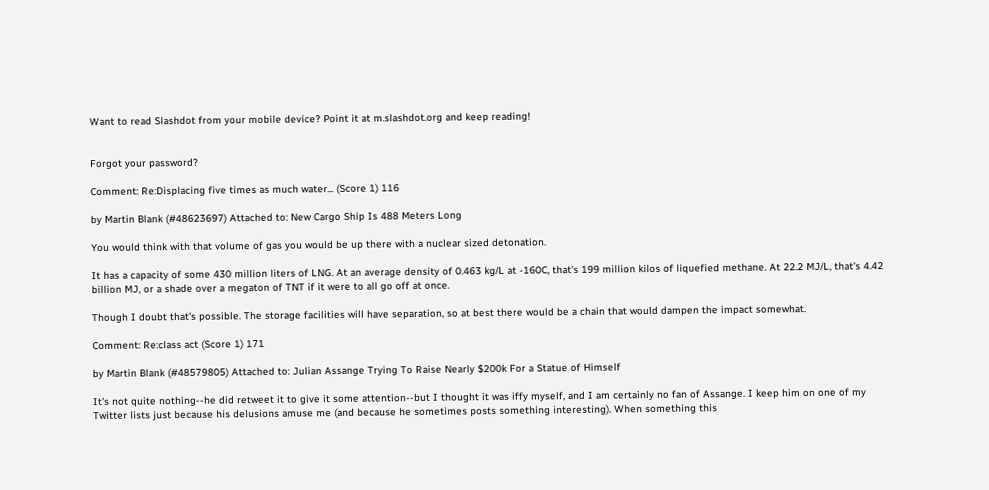Want to read Slashdot from your mobile device? Point it at m.slashdot.org and keep reading!


Forgot your password?

Comment: Re:Displacing five times as much water... (Score 1) 116

by Martin Blank (#48623697) Attached to: New Cargo Ship Is 488 Meters Long

You would think with that volume of gas you would be up there with a nuclear sized detonation.

It has a capacity of some 430 million liters of LNG. At an average density of 0.463 kg/L at -160C, that's 199 million kilos of liquefied methane. At 22.2 MJ/L, that's 4.42 billion MJ, or a shade over a megaton of TNT if it were to all go off at once.

Though I doubt that's possible. The storage facilities will have separation, so at best there would be a chain that would dampen the impact somewhat.

Comment: Re:class act (Score 1) 171

by Martin Blank (#48579805) Attached to: Julian Assange Trying To Raise Nearly $200k For a Statue of Himself

It's not quite nothing--he did retweet it to give it some attention--but I thought it was iffy myself, and I am certainly no fan of Assange. I keep him on one of my Twitter lists just because his delusions amuse me (and because he sometimes posts something interesting). When something this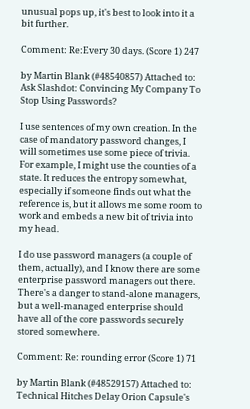unusual pops up, it's best to look into it a bit further.

Comment: Re:Every 30 days. (Score 1) 247

by Martin Blank (#48540857) Attached to: Ask Slashdot: Convincing My Company To Stop Using Passwords?

I use sentences of my own creation. In the case of mandatory password changes, I will sometimes use some piece of trivia. For example, I might use the counties of a state. It reduces the entropy somewhat, especially if someone finds out what the reference is, but it allows me some room to work and embeds a new bit of trivia into my head.

I do use password managers (a couple of them, actually), and I know there are some enterprise password managers out there. There's a danger to stand-alone managers, but a well-managed enterprise should have all of the core passwords securely stored somewhere.

Comment: Re: rounding error (Score 1) 71

by Martin Blank (#48529157) Attached to: Technical Hitches Delay Orion Capsule's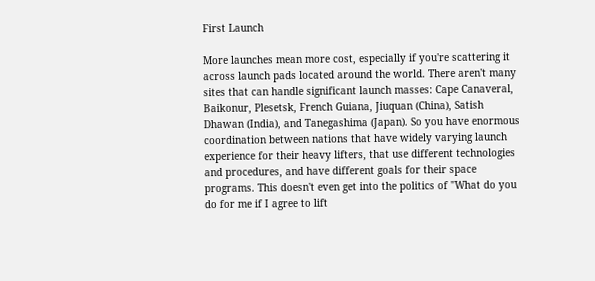First Launch

More launches mean more cost, especially if you're scattering it across launch pads located around the world. There aren't many sites that can handle significant launch masses: Cape Canaveral, Baikonur, Plesetsk, French Guiana, Jiuquan (China), Satish Dhawan (India), and Tanegashima (Japan). So you have enormous coordination between nations that have widely varying launch experience for their heavy lifters, that use different technologies and procedures, and have different goals for their space programs. This doesn't even get into the politics of "What do you do for me if I agree to lift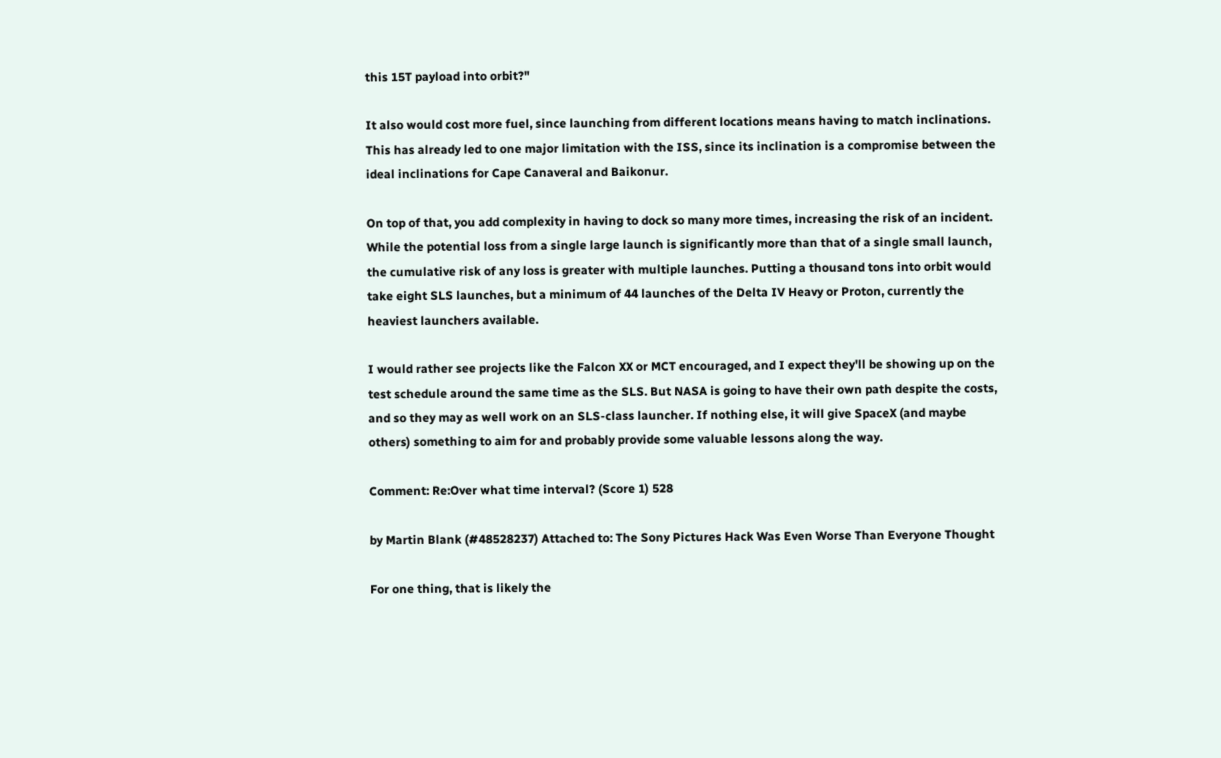this 15T payload into orbit?"

It also would cost more fuel, since launching from different locations means having to match inclinations. This has already led to one major limitation with the ISS, since its inclination is a compromise between the ideal inclinations for Cape Canaveral and Baikonur.

On top of that, you add complexity in having to dock so many more times, increasing the risk of an incident. While the potential loss from a single large launch is significantly more than that of a single small launch, the cumulative risk of any loss is greater with multiple launches. Putting a thousand tons into orbit would take eight SLS launches, but a minimum of 44 launches of the Delta IV Heavy or Proton, currently the heaviest launchers available.

I would rather see projects like the Falcon XX or MCT encouraged, and I expect they'll be showing up on the test schedule around the same time as the SLS. But NASA is going to have their own path despite the costs, and so they may as well work on an SLS-class launcher. If nothing else, it will give SpaceX (and maybe others) something to aim for and probably provide some valuable lessons along the way.

Comment: Re:Over what time interval? (Score 1) 528

by Martin Blank (#48528237) Attached to: The Sony Pictures Hack Was Even Worse Than Everyone Thought

For one thing, that is likely the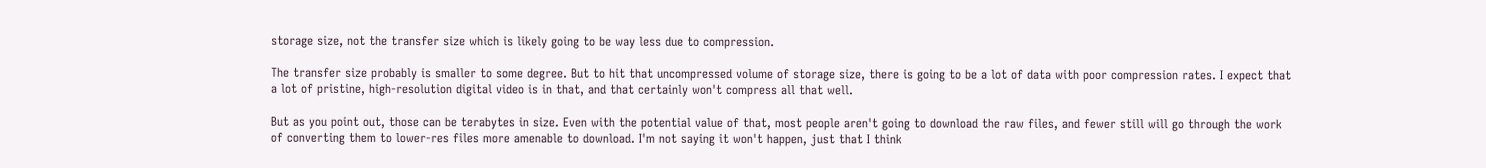storage size, not the transfer size which is likely going to be way less due to compression.

The transfer size probably is smaller to some degree. But to hit that uncompressed volume of storage size, there is going to be a lot of data with poor compression rates. I expect that a lot of pristine, high-resolution digital video is in that, and that certainly won't compress all that well.

But as you point out, those can be terabytes in size. Even with the potential value of that, most people aren't going to download the raw files, and fewer still will go through the work of converting them to lower-res files more amenable to download. I'm not saying it won't happen, just that I think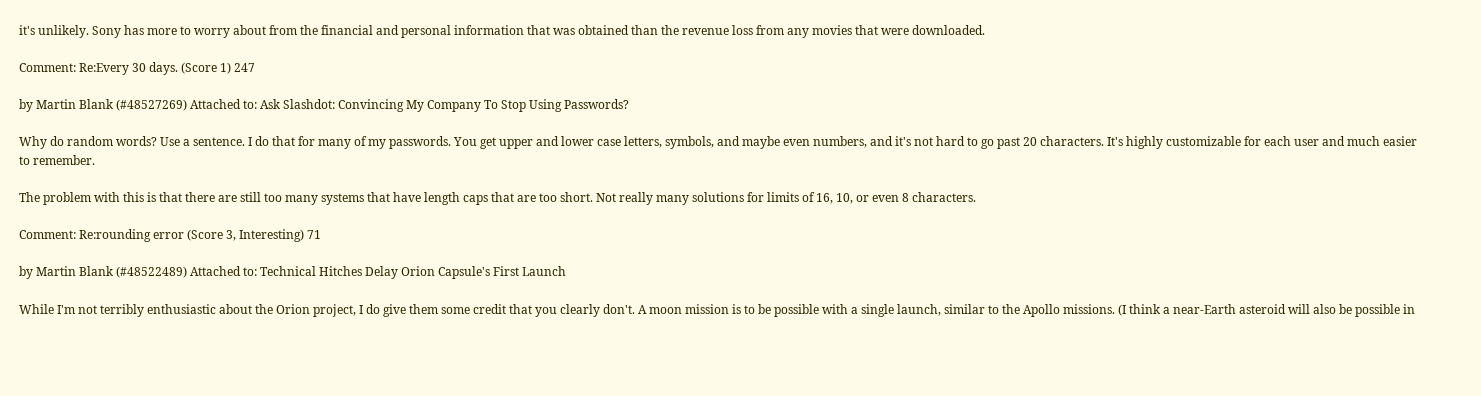it's unlikely. Sony has more to worry about from the financial and personal information that was obtained than the revenue loss from any movies that were downloaded.

Comment: Re:Every 30 days. (Score 1) 247

by Martin Blank (#48527269) Attached to: Ask Slashdot: Convincing My Company To Stop Using Passwords?

Why do random words? Use a sentence. I do that for many of my passwords. You get upper and lower case letters, symbols, and maybe even numbers, and it's not hard to go past 20 characters. It's highly customizable for each user and much easier to remember.

The problem with this is that there are still too many systems that have length caps that are too short. Not really many solutions for limits of 16, 10, or even 8 characters.

Comment: Re:rounding error (Score 3, Interesting) 71

by Martin Blank (#48522489) Attached to: Technical Hitches Delay Orion Capsule's First Launch

While I'm not terribly enthusiastic about the Orion project, I do give them some credit that you clearly don't. A moon mission is to be possible with a single launch, similar to the Apollo missions. (I think a near-Earth asteroid will also be possible in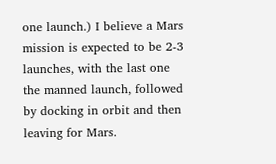one launch.) I believe a Mars mission is expected to be 2-3 launches, with the last one the manned launch, followed by docking in orbit and then leaving for Mars.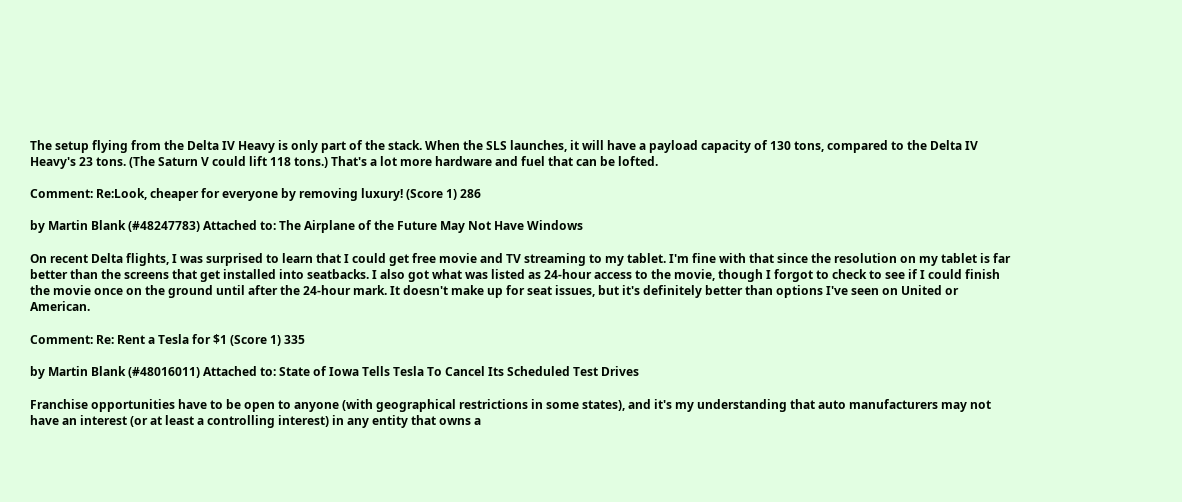The setup flying from the Delta IV Heavy is only part of the stack. When the SLS launches, it will have a payload capacity of 130 tons, compared to the Delta IV Heavy's 23 tons. (The Saturn V could lift 118 tons.) That's a lot more hardware and fuel that can be lofted.

Comment: Re:Look, cheaper for everyone by removing luxury! (Score 1) 286

by Martin Blank (#48247783) Attached to: The Airplane of the Future May Not Have Windows

On recent Delta flights, I was surprised to learn that I could get free movie and TV streaming to my tablet. I'm fine with that since the resolution on my tablet is far better than the screens that get installed into seatbacks. I also got what was listed as 24-hour access to the movie, though I forgot to check to see if I could finish the movie once on the ground until after the 24-hour mark. It doesn't make up for seat issues, but it's definitely better than options I've seen on United or American.

Comment: Re: Rent a Tesla for $1 (Score 1) 335

by Martin Blank (#48016011) Attached to: State of Iowa Tells Tesla To Cancel Its Scheduled Test Drives

Franchise opportunities have to be open to anyone (with geographical restrictions in some states), and it's my understanding that auto manufacturers may not have an interest (or at least a controlling interest) in any entity that owns a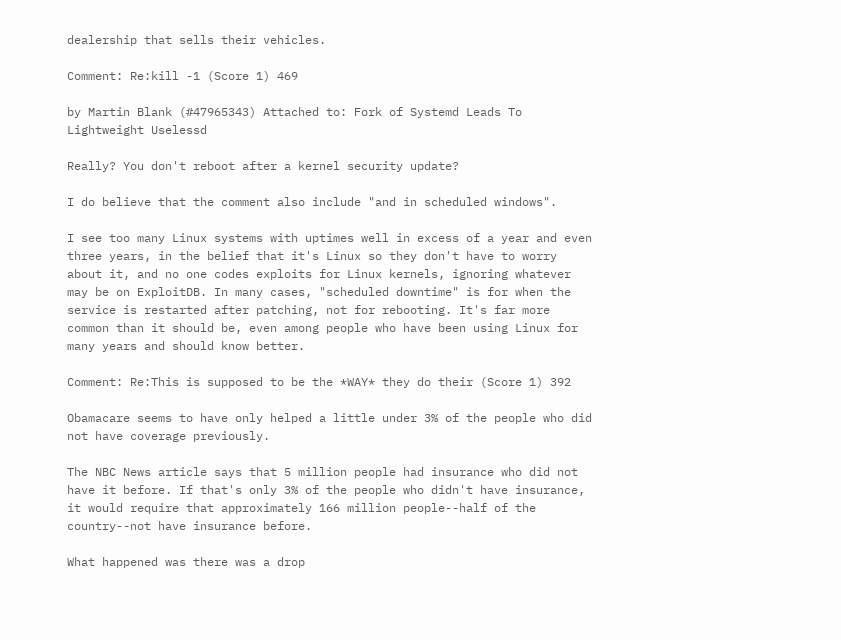dealership that sells their vehicles.

Comment: Re:kill -1 (Score 1) 469

by Martin Blank (#47965343) Attached to: Fork of Systemd Leads To Lightweight Uselessd

Really? You don't reboot after a kernel security update?

I do believe that the comment also include "and in scheduled windows".

I see too many Linux systems with uptimes well in excess of a year and even three years, in the belief that it's Linux so they don't have to worry about it, and no one codes exploits for Linux kernels, ignoring whatever may be on ExploitDB. In many cases, "scheduled downtime" is for when the service is restarted after patching, not for rebooting. It's far more common than it should be, even among people who have been using Linux for many years and should know better.

Comment: Re:This is supposed to be the *WAY* they do their (Score 1) 392

Obamacare seems to have only helped a little under 3% of the people who did not have coverage previously.

The NBC News article says that 5 million people had insurance who did not have it before. If that's only 3% of the people who didn't have insurance, it would require that approximately 166 million people--half of the country--not have insurance before.

What happened was there was a drop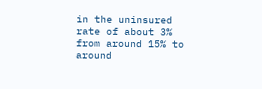in the uninsured rate of about 3% from around 15% to around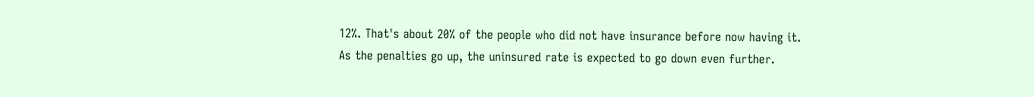12%. That's about 20% of the people who did not have insurance before now having it. As the penalties go up, the uninsured rate is expected to go down even further.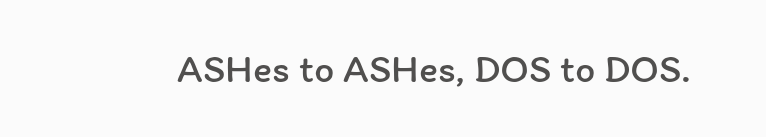ASHes to ASHes, DOS to DOS.